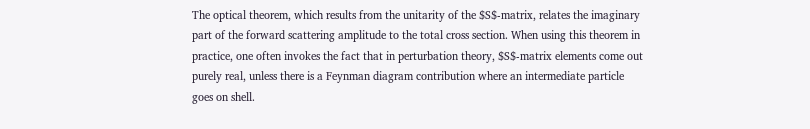The optical theorem, which results from the unitarity of the $S$-matrix, relates the imaginary part of the forward scattering amplitude to the total cross section. When using this theorem in practice, one often invokes the fact that in perturbation theory, $S$-matrix elements come out purely real, unless there is a Feynman diagram contribution where an intermediate particle goes on shell.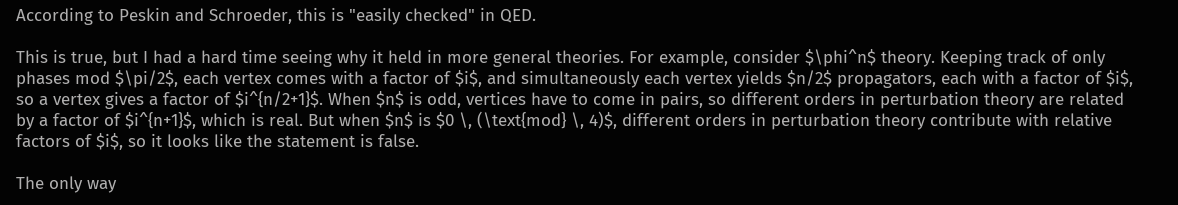According to Peskin and Schroeder, this is "easily checked" in QED.

This is true, but I had a hard time seeing why it held in more general theories. For example, consider $\phi^n$ theory. Keeping track of only phases mod $\pi/2$, each vertex comes with a factor of $i$, and simultaneously each vertex yields $n/2$ propagators, each with a factor of $i$, so a vertex gives a factor of $i^{n/2+1}$. When $n$ is odd, vertices have to come in pairs, so different orders in perturbation theory are related by a factor of $i^{n+1}$, which is real. But when $n$ is $0 \, (\text{mod} \, 4)$, different orders in perturbation theory contribute with relative factors of $i$, so it looks like the statement is false.

The only way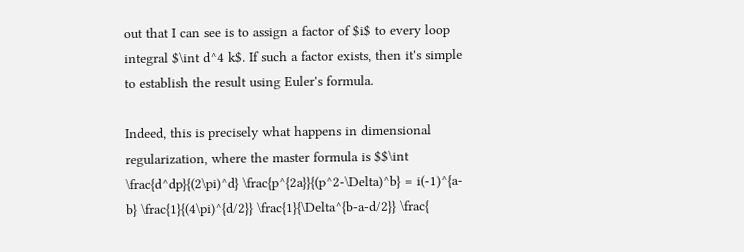out that I can see is to assign a factor of $i$ to every loop integral $\int d^4 k$. If such a factor exists, then it's simple to establish the result using Euler's formula.

Indeed, this is precisely what happens in dimensional regularization, where the master formula is $$\int \frac{d^dp}{(2\pi)^d} \frac{p^{2a}}{(p^2-\Delta)^b} = i(-1)^{a-b} \frac{1}{(4\pi)^{d/2}} \frac{1}{\Delta^{b-a-d/2}} \frac{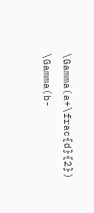\Gamma(a+\frac{d}{2}) \Gamma(b-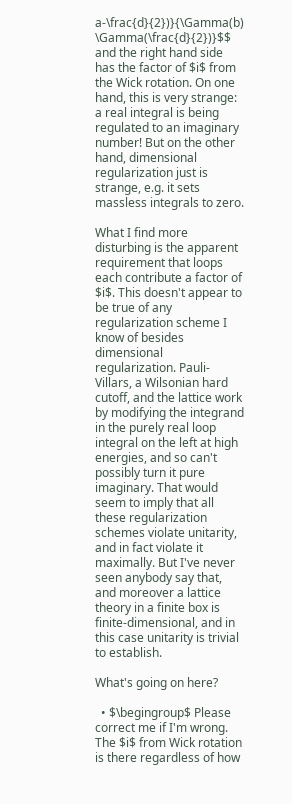a-\frac{d}{2})}{\Gamma(b) \Gamma(\frac{d}{2})}$$ and the right hand side has the factor of $i$ from the Wick rotation. On one hand, this is very strange: a real integral is being regulated to an imaginary number! But on the other hand, dimensional regularization just is strange, e.g. it sets massless integrals to zero.

What I find more disturbing is the apparent requirement that loops each contribute a factor of $i$. This doesn't appear to be true of any regularization scheme I know of besides dimensional regularization. Pauli-Villars, a Wilsonian hard cutoff, and the lattice work by modifying the integrand in the purely real loop integral on the left at high energies, and so can't possibly turn it pure imaginary. That would seem to imply that all these regularization schemes violate unitarity, and in fact violate it maximally. But I've never seen anybody say that, and moreover a lattice theory in a finite box is finite-dimensional, and in this case unitarity is trivial to establish.

What's going on here?

  • $\begingroup$ Please correct me if I'm wrong. The $i$ from Wick rotation is there regardless of how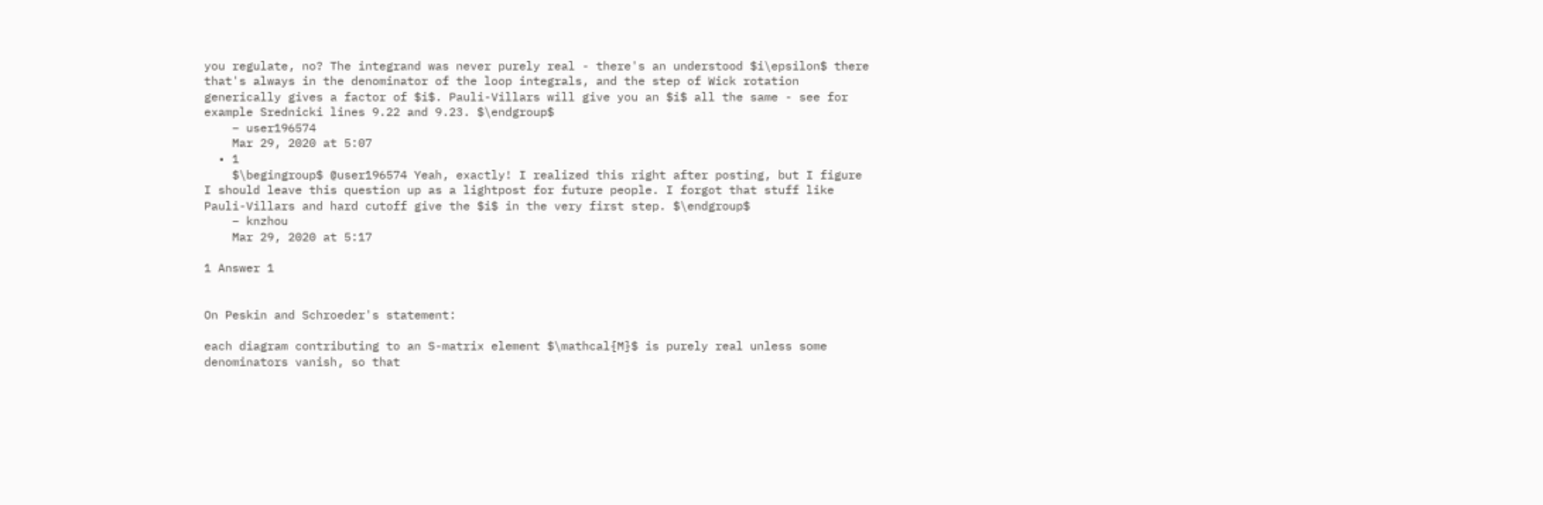you regulate, no? The integrand was never purely real - there's an understood $i\epsilon$ there that's always in the denominator of the loop integrals, and the step of Wick rotation generically gives a factor of $i$. Pauli-Villars will give you an $i$ all the same - see for example Srednicki lines 9.22 and 9.23. $\endgroup$
    – user196574
    Mar 29, 2020 at 5:07
  • 1
    $\begingroup$ @user196574 Yeah, exactly! I realized this right after posting, but I figure I should leave this question up as a lightpost for future people. I forgot that stuff like Pauli-Villars and hard cutoff give the $i$ in the very first step. $\endgroup$
    – knzhou
    Mar 29, 2020 at 5:17

1 Answer 1


On Peskin and Schroeder's statement:

each diagram contributing to an S-matrix element $\mathcal{M}$ is purely real unless some denominators vanish, so that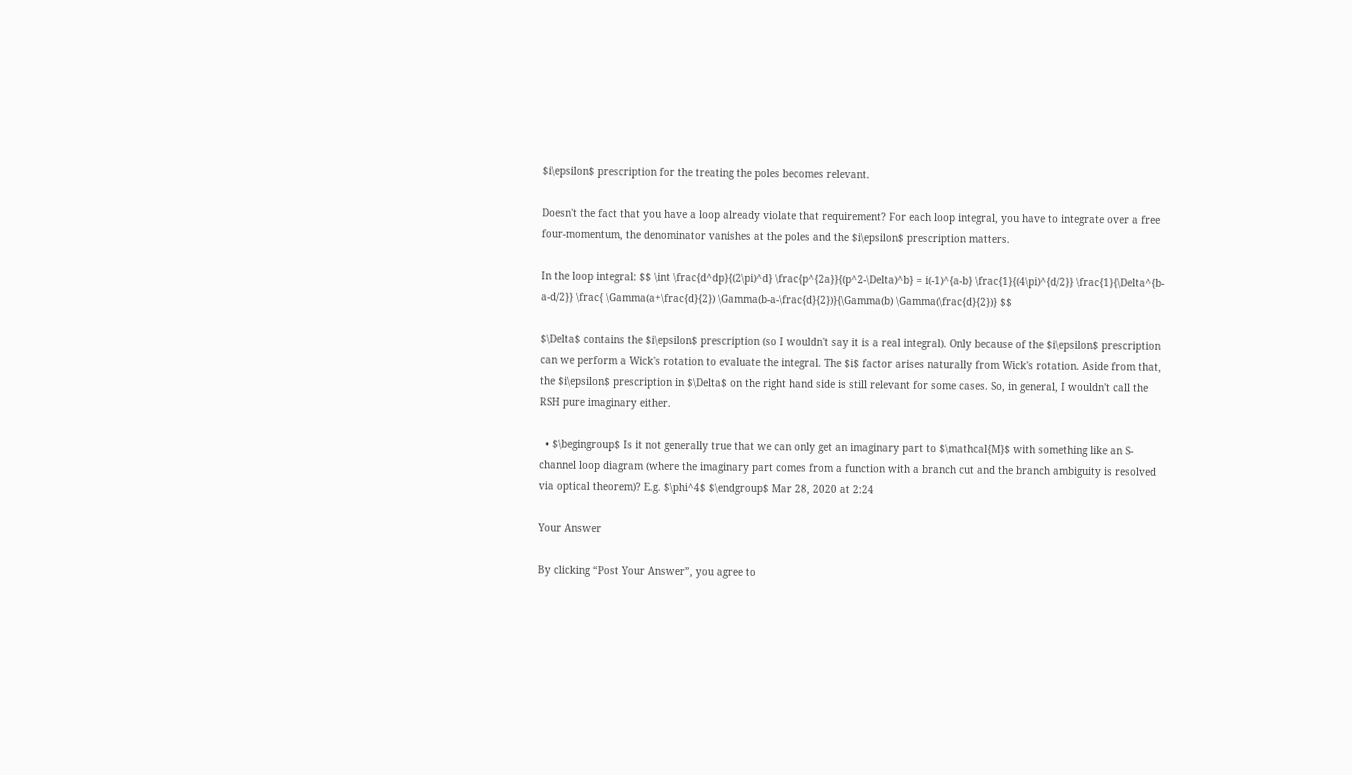$i\epsilon$ prescription for the treating the poles becomes relevant.

Doesn't the fact that you have a loop already violate that requirement? For each loop integral, you have to integrate over a free four-momentum, the denominator vanishes at the poles and the $i\epsilon$ prescription matters.

In the loop integral: $$ \int \frac{d^dp}{(2\pi)^d} \frac{p^{2a}}{(p^2-\Delta)^b} = i(-1)^{a-b} \frac{1}{(4\pi)^{d/2}} \frac{1}{\Delta^{b-a-d/2}} \frac{ \Gamma(a+\frac{d}{2}) \Gamma(b-a-\frac{d}{2})}{\Gamma(b) \Gamma(\frac{d}{2})} $$

$\Delta$ contains the $i\epsilon$ prescription (so I wouldn't say it is a real integral). Only because of the $i\epsilon$ prescription can we perform a Wick's rotation to evaluate the integral. The $i$ factor arises naturally from Wick's rotation. Aside from that, the $i\epsilon$ prescription in $\Delta$ on the right hand side is still relevant for some cases. So, in general, I wouldn't call the RSH pure imaginary either.

  • $\begingroup$ Is it not generally true that we can only get an imaginary part to $\mathcal{M}$ with something like an S-channel loop diagram (where the imaginary part comes from a function with a branch cut and the branch ambiguity is resolved via optical theorem)? E.g. $\phi^4$ $\endgroup$ Mar 28, 2020 at 2:24

Your Answer

By clicking “Post Your Answer”, you agree to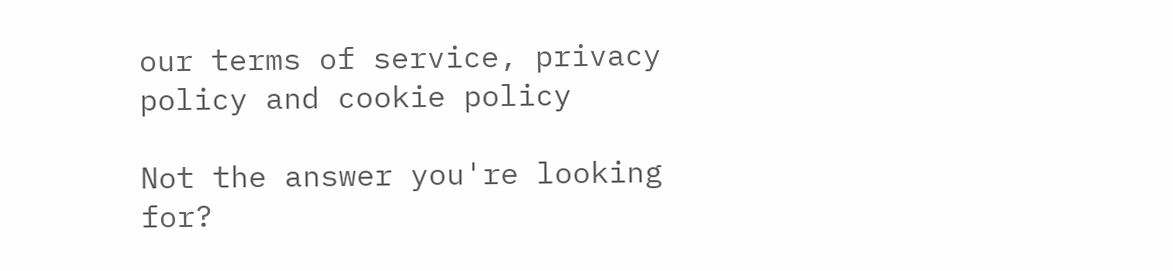our terms of service, privacy policy and cookie policy

Not the answer you're looking for?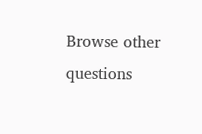Browse other questions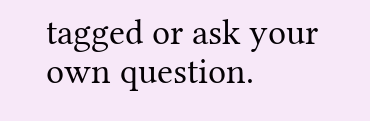tagged or ask your own question.